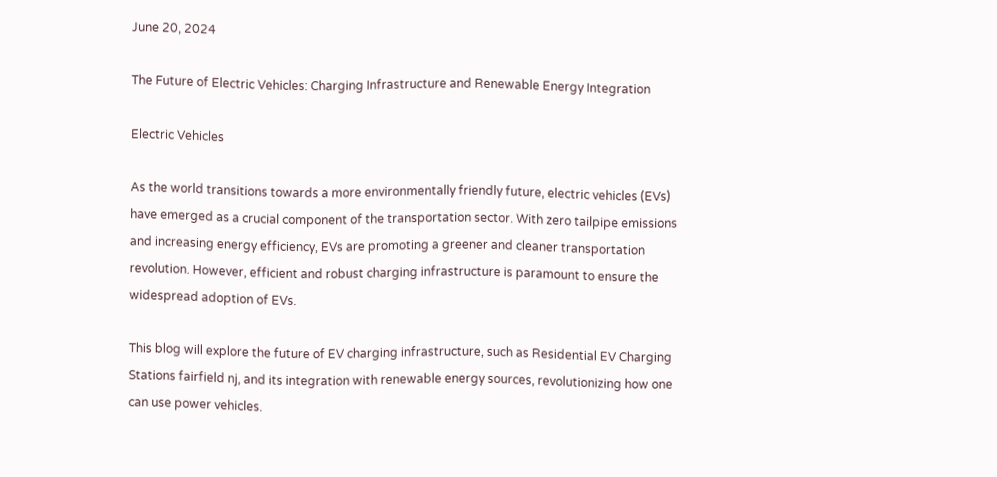June 20, 2024

The Future of Electric Vehicles: Charging Infrastructure and Renewable Energy Integration

Electric Vehicles

As the world transitions towards a more environmentally friendly future, electric vehicles (EVs) have emerged as a crucial component of the transportation sector. With zero tailpipe emissions and increasing energy efficiency, EVs are promoting a greener and cleaner transportation revolution. However, efficient and robust charging infrastructure is paramount to ensure the widespread adoption of EVs.

This blog will explore the future of EV charging infrastructure, such as Residential EV Charging Stations fairfield nj, and its integration with renewable energy sources, revolutionizing how one can use power vehicles.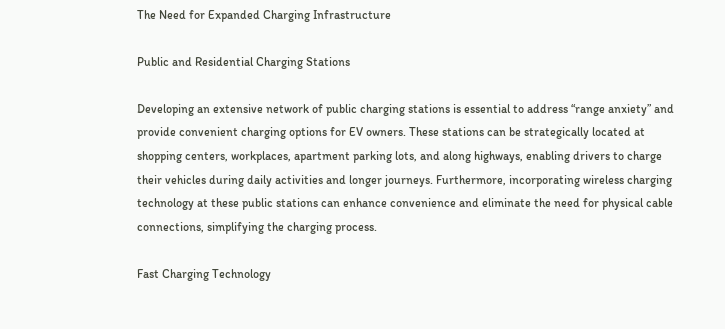The Need for Expanded Charging Infrastructure

Public and Residential Charging Stations

Developing an extensive network of public charging stations is essential to address “range anxiety” and provide convenient charging options for EV owners. These stations can be strategically located at shopping centers, workplaces, apartment parking lots, and along highways, enabling drivers to charge their vehicles during daily activities and longer journeys. Furthermore, incorporating wireless charging technology at these public stations can enhance convenience and eliminate the need for physical cable connections, simplifying the charging process.

Fast Charging Technology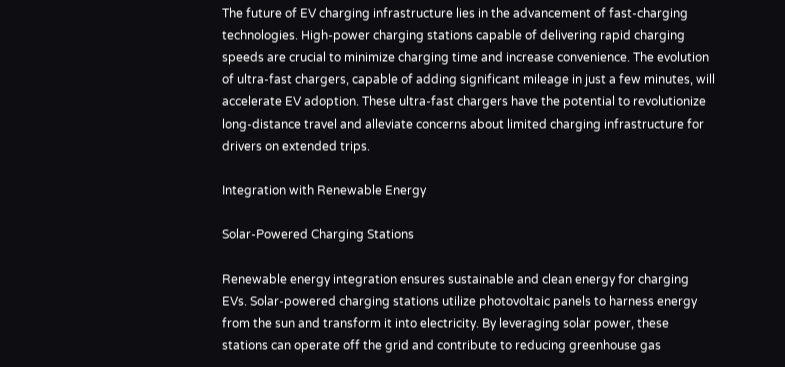The future of EV charging infrastructure lies in the advancement of fast-charging technologies. High-power charging stations capable of delivering rapid charging speeds are crucial to minimize charging time and increase convenience. The evolution of ultra-fast chargers, capable of adding significant mileage in just a few minutes, will accelerate EV adoption. These ultra-fast chargers have the potential to revolutionize long-distance travel and alleviate concerns about limited charging infrastructure for drivers on extended trips.

Integration with Renewable Energy

Solar-Powered Charging Stations

Renewable energy integration ensures sustainable and clean energy for charging EVs. Solar-powered charging stations utilize photovoltaic panels to harness energy from the sun and transform it into electricity. By leveraging solar power, these stations can operate off the grid and contribute to reducing greenhouse gas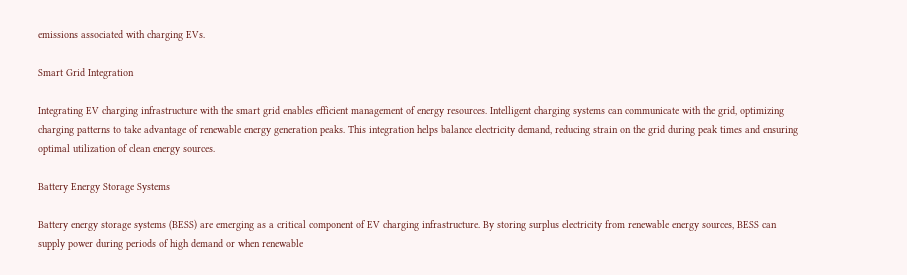emissions associated with charging EVs.

Smart Grid Integration

Integrating EV charging infrastructure with the smart grid enables efficient management of energy resources. Intelligent charging systems can communicate with the grid, optimizing charging patterns to take advantage of renewable energy generation peaks. This integration helps balance electricity demand, reducing strain on the grid during peak times and ensuring optimal utilization of clean energy sources.

Battery Energy Storage Systems

Battery energy storage systems (BESS) are emerging as a critical component of EV charging infrastructure. By storing surplus electricity from renewable energy sources, BESS can supply power during periods of high demand or when renewable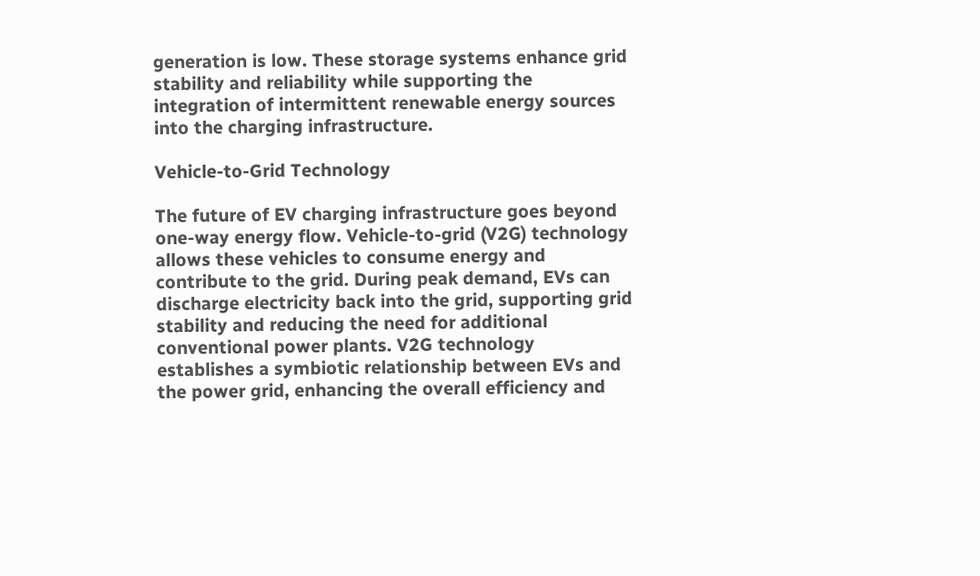generation is low. These storage systems enhance grid stability and reliability while supporting the integration of intermittent renewable energy sources into the charging infrastructure.

Vehicle-to-Grid Technology

The future of EV charging infrastructure goes beyond one-way energy flow. Vehicle-to-grid (V2G) technology allows these vehicles to consume energy and contribute to the grid. During peak demand, EVs can discharge electricity back into the grid, supporting grid stability and reducing the need for additional conventional power plants. V2G technology establishes a symbiotic relationship between EVs and the power grid, enhancing the overall efficiency and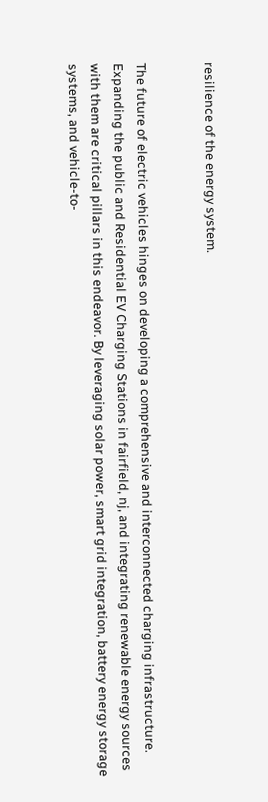resilience of the energy system.


The future of electric vehicles hinges on developing a comprehensive and interconnected charging infrastructure. Expanding the public and Residential EV Charging Stations in fairfield, nj, and integrating renewable energy sources with them are critical pillars in this endeavor. By leveraging solar power, smart grid integration, battery energy storage systems, and vehicle-to-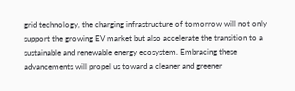grid technology, the charging infrastructure of tomorrow will not only support the growing EV market but also accelerate the transition to a sustainable and renewable energy ecosystem. Embracing these advancements will propel us toward a cleaner and greener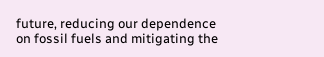future, reducing our dependence on fossil fuels and mitigating the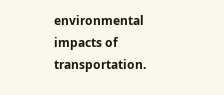environmental impacts of transportation.